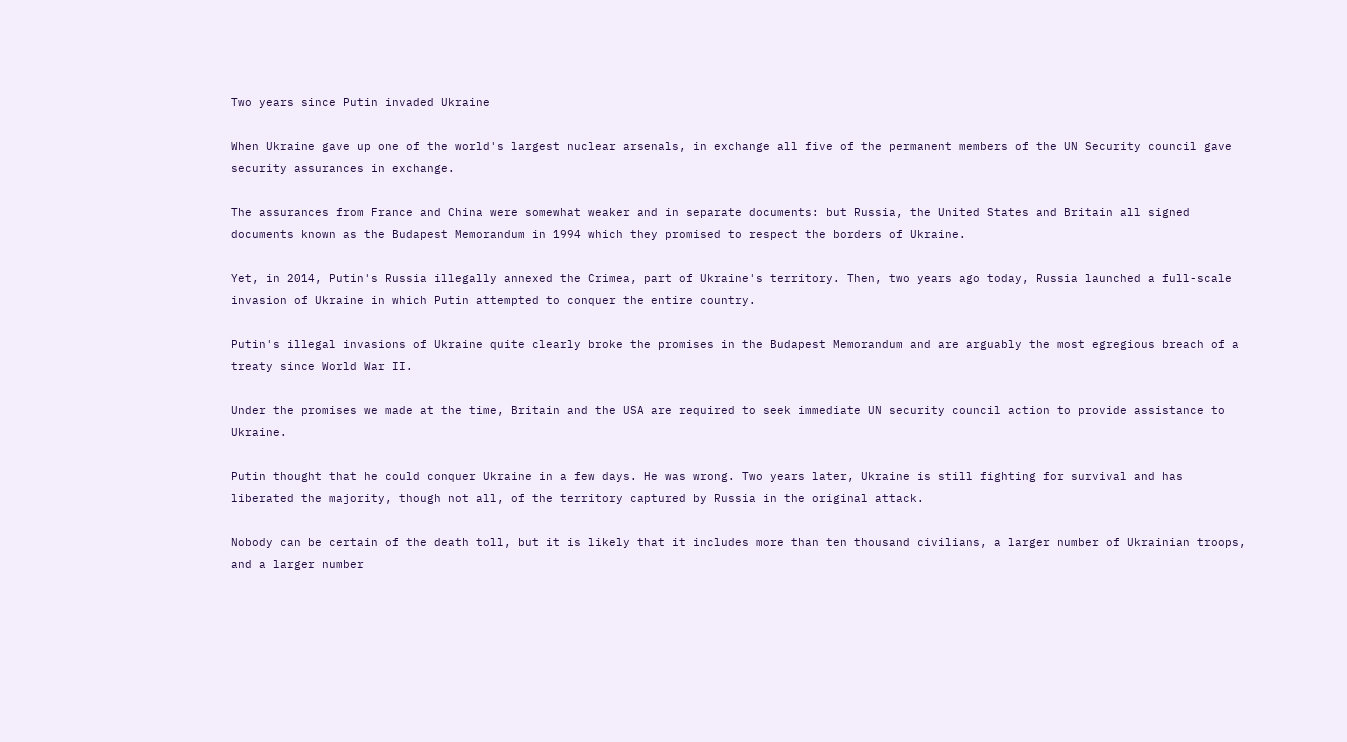Two years since Putin invaded Ukraine

When Ukraine gave up one of the world's largest nuclear arsenals, in exchange all five of the permanent members of the UN Security council gave security assurances in exchange.

The assurances from France and China were somewhat weaker and in separate documents: but Russia, the United States and Britain all signed documents known as the Budapest Memorandum in 1994 which they promised to respect the borders of Ukraine.

Yet, in 2014, Putin's Russia illegally annexed the Crimea, part of Ukraine's territory. Then, two years ago today, Russia launched a full-scale invasion of Ukraine in which Putin attempted to conquer the entire country.

Putin's illegal invasions of Ukraine quite clearly broke the promises in the Budapest Memorandum and are arguably the most egregious breach of a treaty since World War II.

Under the promises we made at the time, Britain and the USA are required to seek immediate UN security council action to provide assistance to Ukraine.

Putin thought that he could conquer Ukraine in a few days. He was wrong. Two years later, Ukraine is still fighting for survival and has liberated the majority, though not all, of the territory captured by Russia in the original attack.

Nobody can be certain of the death toll, but it is likely that it includes more than ten thousand civilians, a larger number of Ukrainian troops, and a larger number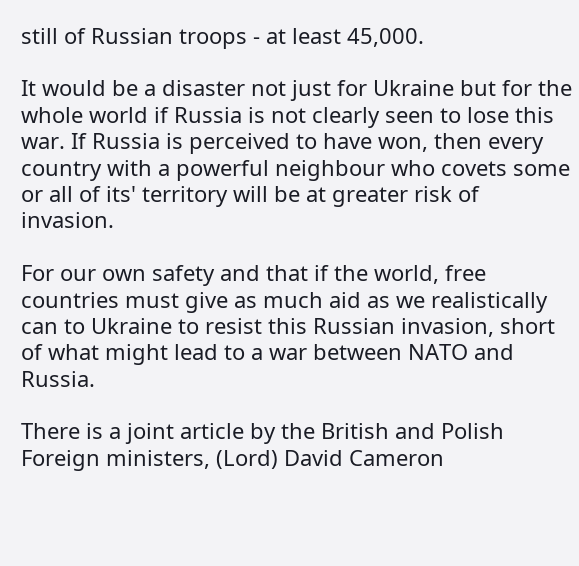still of Russian troops - at least 45,000.

It would be a disaster not just for Ukraine but for the whole world if Russia is not clearly seen to lose this war. If Russia is perceived to have won, then every country with a powerful neighbour who covets some or all of its' territory will be at greater risk of invasion.

For our own safety and that if the world, free countries must give as much aid as we realistically can to Ukraine to resist this Russian invasion, short of what might lead to a war between NATO and Russia.

There is a joint article by the British and Polish Foreign ministers, (Lord) David Cameron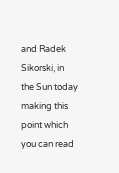and Radek Sikorski, in the Sun today making this point which you can read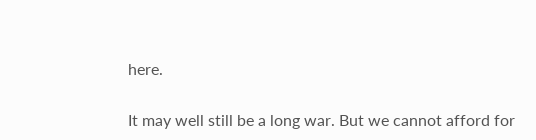here.

It may well still be a long war. But we cannot afford for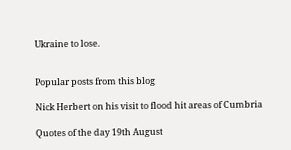Ukraine to lose.


Popular posts from this blog

Nick Herbert on his visit to flood hit areas of Cumbria

Quotes of the day 19th August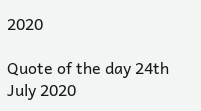2020

Quote of the day 24th July 2020